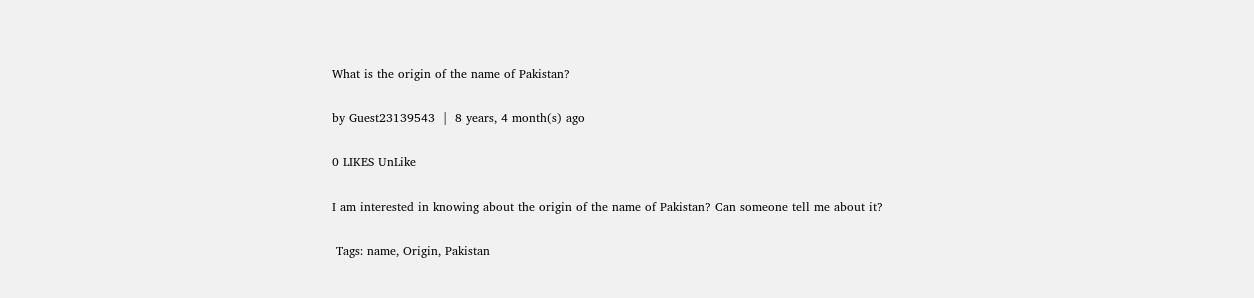What is the origin of the name of Pakistan?

by Guest23139543  |  8 years, 4 month(s) ago

0 LIKES UnLike

I am interested in knowing about the origin of the name of Pakistan? Can someone tell me about it?

 Tags: name, Origin, Pakistan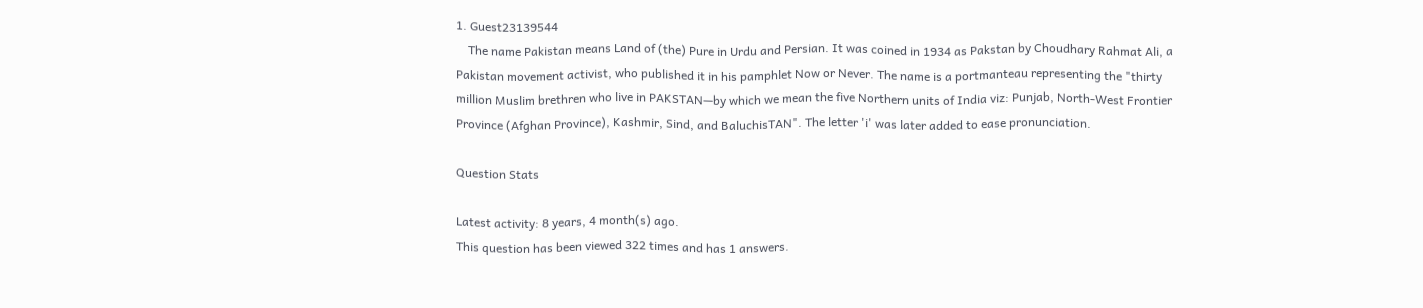1. Guest23139544
    The name Pakistan means Land of (the) Pure in Urdu and Persian. It was coined in 1934 as Pakstan by Choudhary Rahmat Ali, a Pakistan movement activist, who published it in his pamphlet Now or Never. The name is a portmanteau representing the "thirty million Muslim brethren who live in PAKSTAN—by which we mean the five Northern units of India viz: Punjab, North-West Frontier Province (Afghan Province), Kashmir, Sind, and BaluchisTAN". The letter 'i' was later added to ease pronunciation.

Question Stats

Latest activity: 8 years, 4 month(s) ago.
This question has been viewed 322 times and has 1 answers.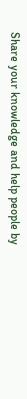Share your knowledge and help people by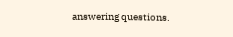answering questions.